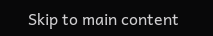Skip to main content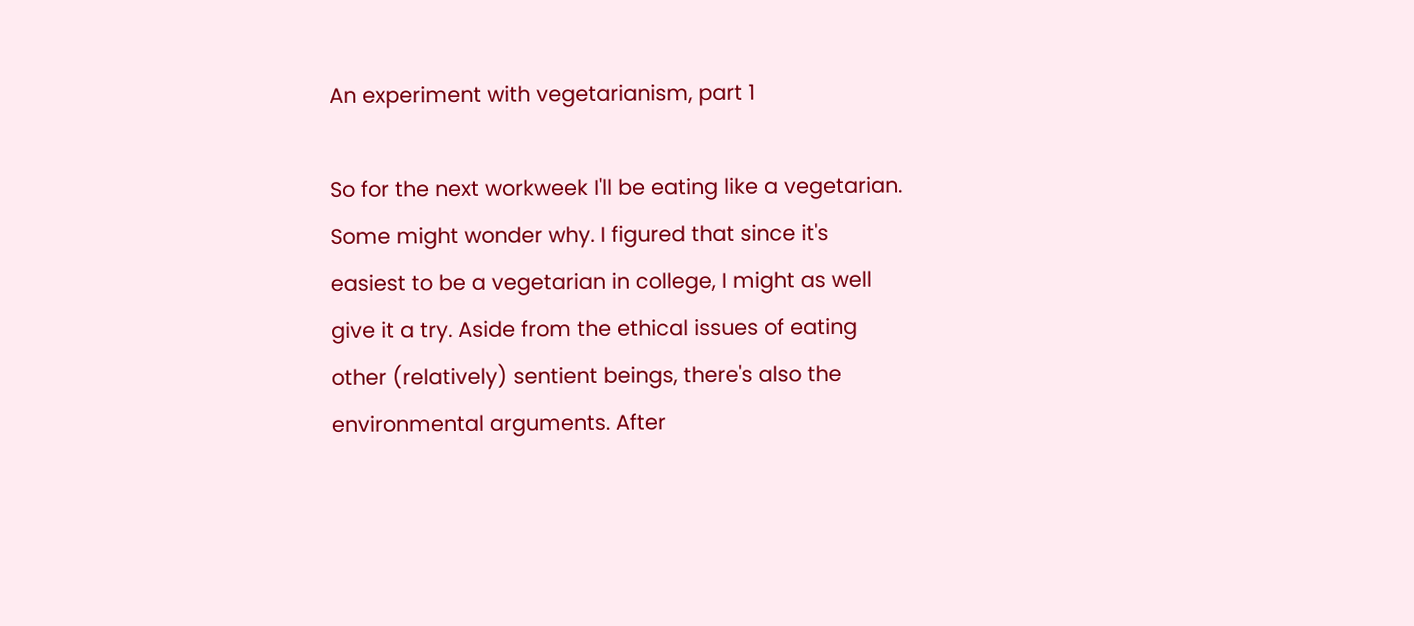An experiment with vegetarianism, part 1

So for the next workweek I'll be eating like a vegetarian. Some might wonder why. I figured that since it's easiest to be a vegetarian in college, I might as well give it a try. Aside from the ethical issues of eating other (relatively) sentient beings, there's also the environmental arguments. After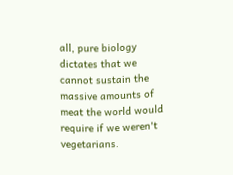all, pure biology dictates that we cannot sustain the massive amounts of meat the world would require if we weren't vegetarians.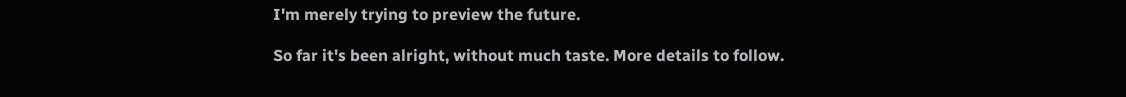I'm merely trying to preview the future.

So far it's been alright, without much taste. More details to follow.